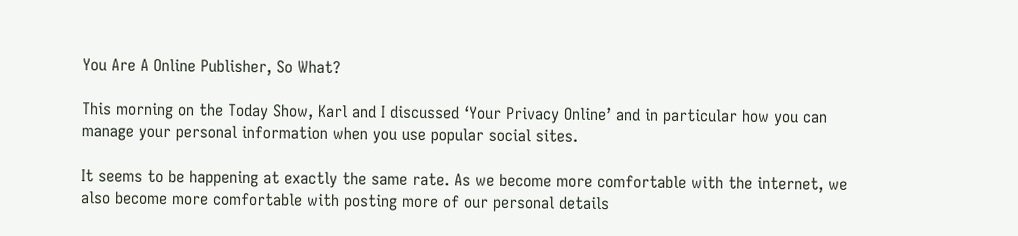You Are A Online Publisher, So What?

This morning on the Today Show, Karl and I discussed ‘Your Privacy Online’ and in particular how you can manage your personal information when you use popular social sites.

It seems to be happening at exactly the same rate. As we become more comfortable with the internet, we also become more comfortable with posting more of our personal details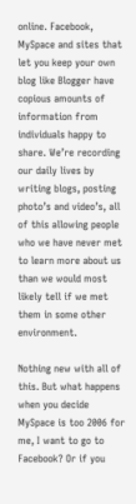online. Facebook, MySpace and sites that let you keep your own blog like Blogger have copious amounts of information from individuals happy to share. We’re recording our daily lives by writing blogs, posting photo’s and video’s, all of this allowing people who we have never met to learn more about us than we would most likely tell if we met them in some other environment.

Nothing new with all of this. But what happens when you decide MySpace is too 2006 for me, I want to go to Facebook? Or if you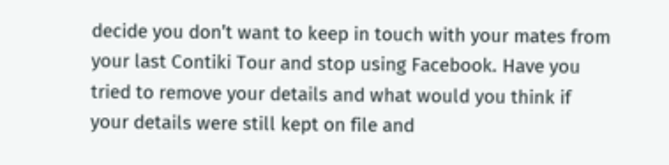decide you don’t want to keep in touch with your mates from your last Contiki Tour and stop using Facebook. Have you tried to remove your details and what would you think if your details were still kept on file and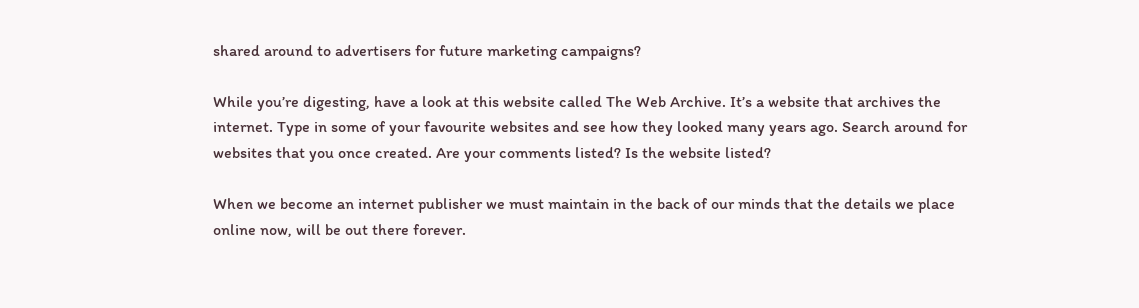shared around to advertisers for future marketing campaigns?

While you’re digesting, have a look at this website called The Web Archive. It’s a website that archives the internet. Type in some of your favourite websites and see how they looked many years ago. Search around for websites that you once created. Are your comments listed? Is the website listed?

When we become an internet publisher we must maintain in the back of our minds that the details we place online now, will be out there forever.